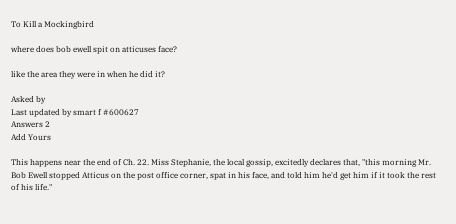To Kill a Mockingbird

where does bob ewell spit on atticuses face?

like the area they were in when he did it?

Asked by
Last updated by smart f #600627
Answers 2
Add Yours

This happens near the end of Ch. 22. Miss Stephanie, the local gossip, excitedly declares that, "this morning Mr. Bob Ewell stopped Atticus on the post office corner, spat in his face, and told him he'd get him if it took the rest of his life."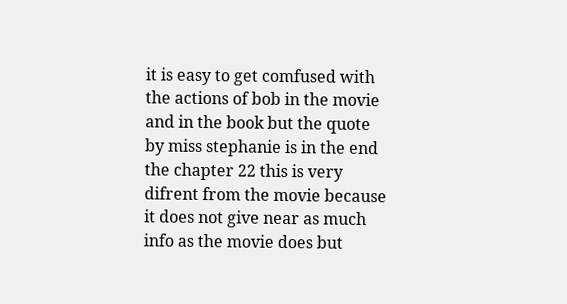it is easy to get comfused with the actions of bob in the movie and in the book but the quote by miss stephanie is in the end the chapter 22 this is very difrent from the movie because it does not give near as much info as the movie does but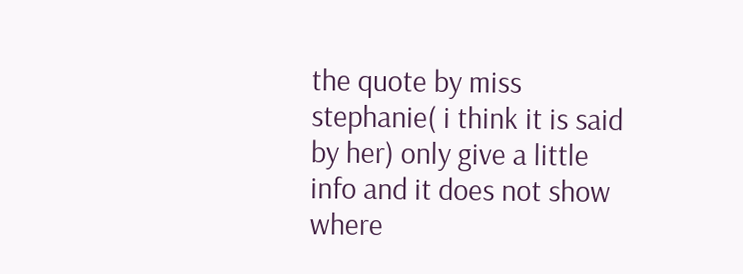the quote by miss stephanie( i think it is said by her) only give a little info and it does not show where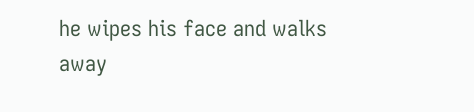he wipes his face and walks away